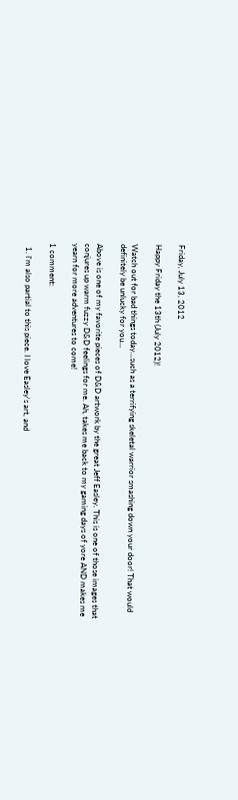Friday, July 13, 2012

Happy Friday the 13th (July 2012)!

Watch out for bad things today...such as a terrifying skeletal warrior smashing down your door! That would definitely be unlucky for you...

Above is one of my favorite pieces of D&D artwork by the great Jeff Easley. This is one of those images that conjures up warm fuzzy D&D feelings for me. Ah, takes me back to my gaming days of yore AND makes me yearn for more adventures to come!

1 comment:

  1. I'm also partial to this piece. I love Easley's art, and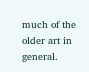much of the older art in general.